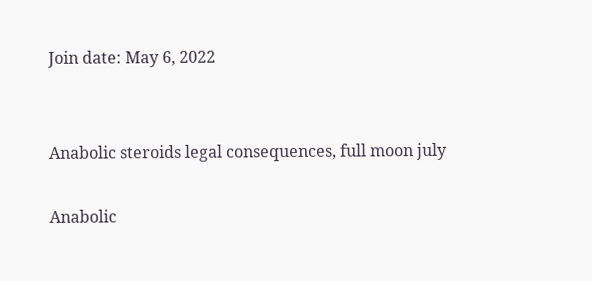Join date: May 6, 2022


Anabolic steroids legal consequences, full moon july

Anabolic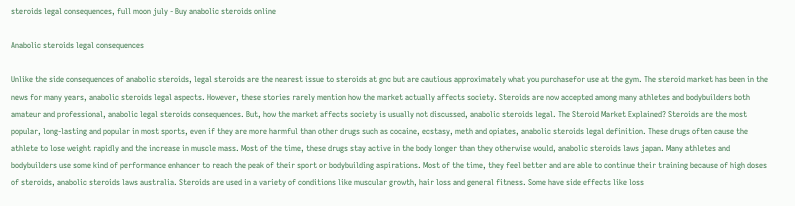steroids legal consequences, full moon july - Buy anabolic steroids online

Anabolic steroids legal consequences

Unlike the side consequences of anabolic steroids, legal steroids are the nearest issue to steroids at gnc but are cautious approximately what you purchasefor use at the gym. The steroid market has been in the news for many years, anabolic steroids legal aspects. However, these stories rarely mention how the market actually affects society. Steroids are now accepted among many athletes and bodybuilders both amateur and professional, anabolic legal steroids consequences. But, how the market affects society is usually not discussed, anabolic steroids legal. The Steroid Market Explained? Steroids are the most popular, long-lasting and popular in most sports, even if they are more harmful than other drugs such as cocaine, ecstasy, meth and opiates, anabolic steroids legal definition. These drugs often cause the athlete to lose weight rapidly and the increase in muscle mass. Most of the time, these drugs stay active in the body longer than they otherwise would, anabolic steroids laws japan. Many athletes and bodybuilders use some kind of performance enhancer to reach the peak of their sport or bodybuilding aspirations. Most of the time, they feel better and are able to continue their training because of high doses of steroids, anabolic steroids laws australia. Steroids are used in a variety of conditions like muscular growth, hair loss and general fitness. Some have side effects like loss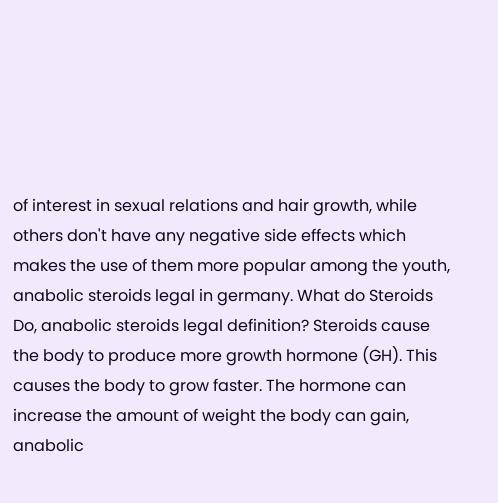of interest in sexual relations and hair growth, while others don't have any negative side effects which makes the use of them more popular among the youth, anabolic steroids legal in germany. What do Steroids Do, anabolic steroids legal definition? Steroids cause the body to produce more growth hormone (GH). This causes the body to grow faster. The hormone can increase the amount of weight the body can gain, anabolic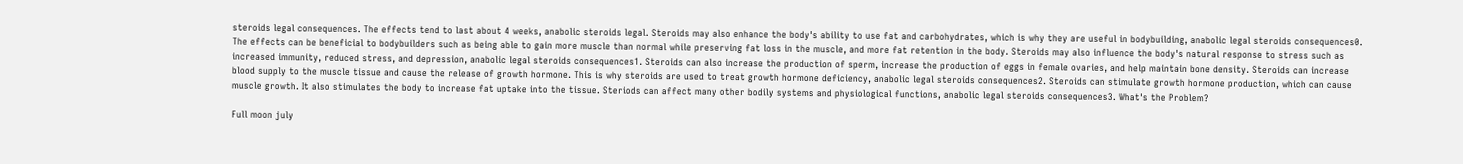steroids legal consequences. The effects tend to last about 4 weeks, anabolic steroids legal. Steroids may also enhance the body's ability to use fat and carbohydrates, which is why they are useful in bodybuilding, anabolic legal steroids consequences0. The effects can be beneficial to bodybuilders such as being able to gain more muscle than normal while preserving fat loss in the muscle, and more fat retention in the body. Steroids may also influence the body's natural response to stress such as increased immunity, reduced stress, and depression, anabolic legal steroids consequences1. Steroids can also increase the production of sperm, increase the production of eggs in female ovaries, and help maintain bone density. Steroids can increase blood supply to the muscle tissue and cause the release of growth hormone. This is why steroids are used to treat growth hormone deficiency, anabolic legal steroids consequences2. Steroids can stimulate growth hormone production, which can cause muscle growth. It also stimulates the body to increase fat uptake into the tissue. Steriods can affect many other bodily systems and physiological functions, anabolic legal steroids consequences3. What's the Problem?

Full moon july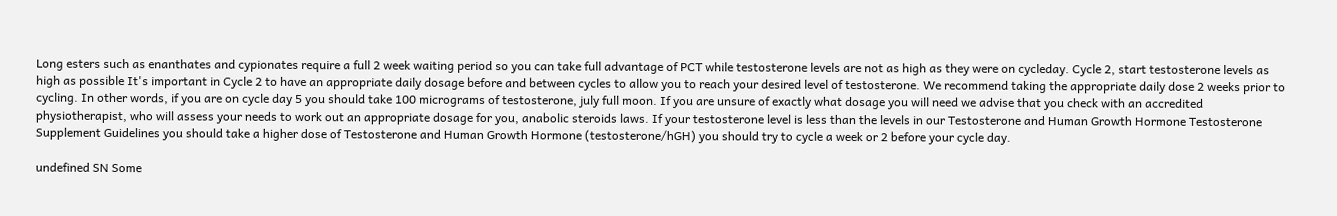Long esters such as enanthates and cypionates require a full 2 week waiting period so you can take full advantage of PCT while testosterone levels are not as high as they were on cycleday. Cycle 2, start testosterone levels as high as possible It's important in Cycle 2 to have an appropriate daily dosage before and between cycles to allow you to reach your desired level of testosterone. We recommend taking the appropriate daily dose 2 weeks prior to cycling. In other words, if you are on cycle day 5 you should take 100 micrograms of testosterone, july full moon. If you are unsure of exactly what dosage you will need we advise that you check with an accredited physiotherapist, who will assess your needs to work out an appropriate dosage for you, anabolic steroids laws. If your testosterone level is less than the levels in our Testosterone and Human Growth Hormone Testosterone Supplement Guidelines you should take a higher dose of Testosterone and Human Growth Hormone (testosterone/hGH) you should try to cycle a week or 2 before your cycle day.

undefined SN Some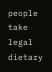people take legal dietary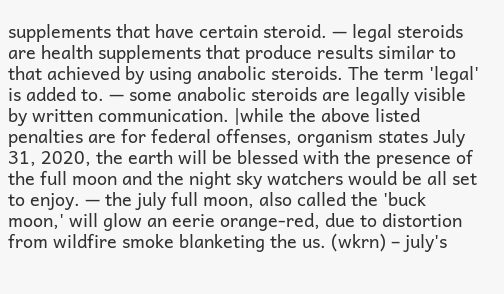supplements that have certain steroid. — legal steroids are health supplements that produce results similar to that achieved by using anabolic steroids. The term 'legal' is added to. — some anabolic steroids are legally visible by written communication. |while the above listed penalties are for federal offenses, organism states July 31, 2020, the earth will be blessed with the presence of the full moon and the night sky watchers would be all set to enjoy. — the july full moon, also called the 'buck moon,' will glow an eerie orange-red, due to distortion from wildfire smoke blanketing the us. (wkrn) – july's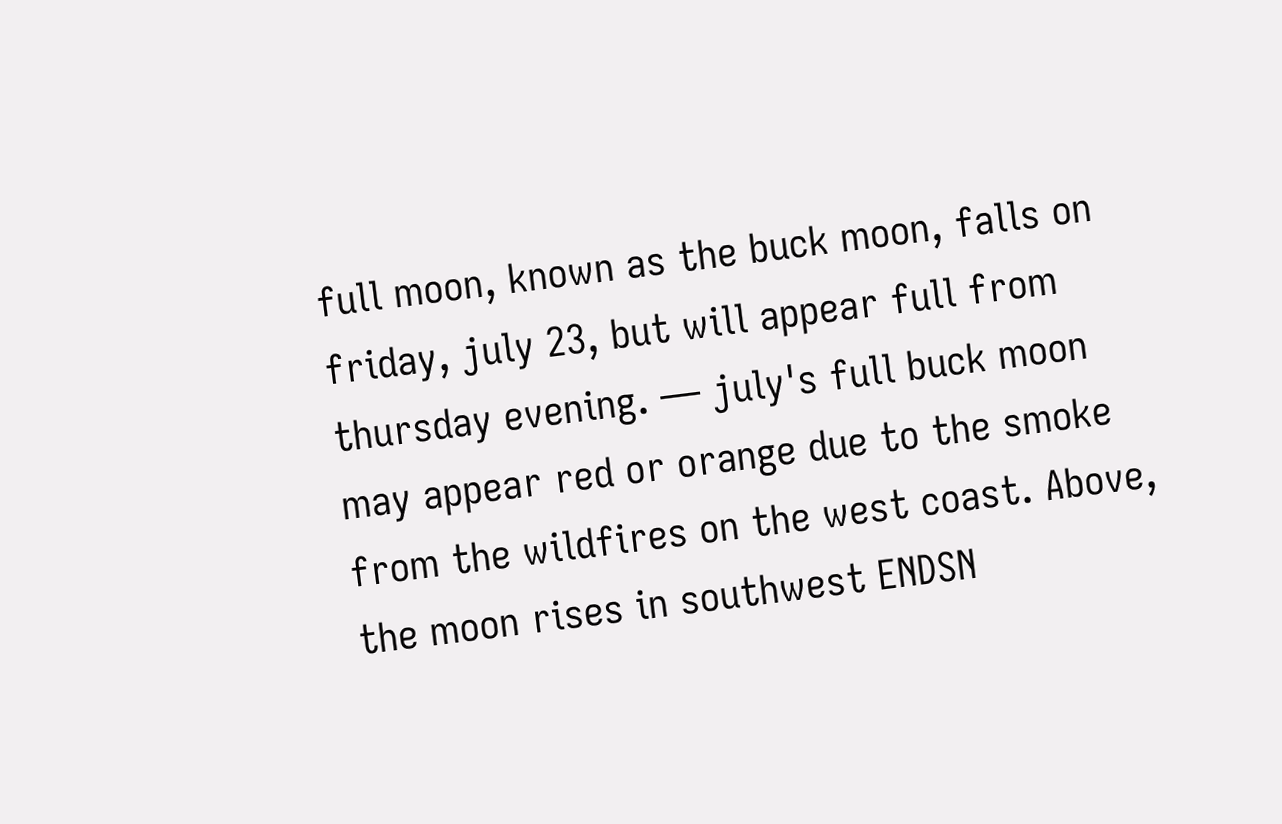full moon, known as the buck moon, falls on friday, july 23, but will appear full from thursday evening. — july's full buck moon may appear red or orange due to the smoke from the wildfires on the west coast. Above, the moon rises in southwest ENDSN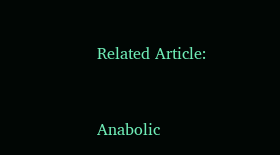Related Article:


Anabolic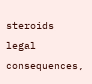steroids legal consequences,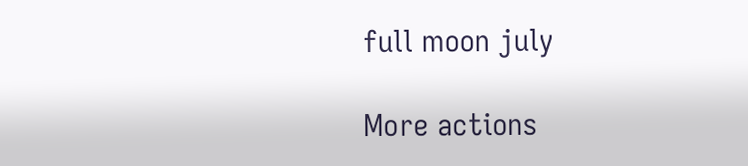full moon july

More actions